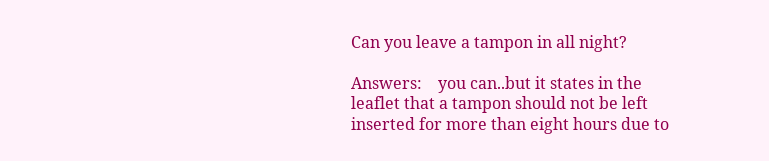Can you leave a tampon in all night?

Answers:    you can..but it states in the leaflet that a tampon should not be left inserted for more than eight hours due to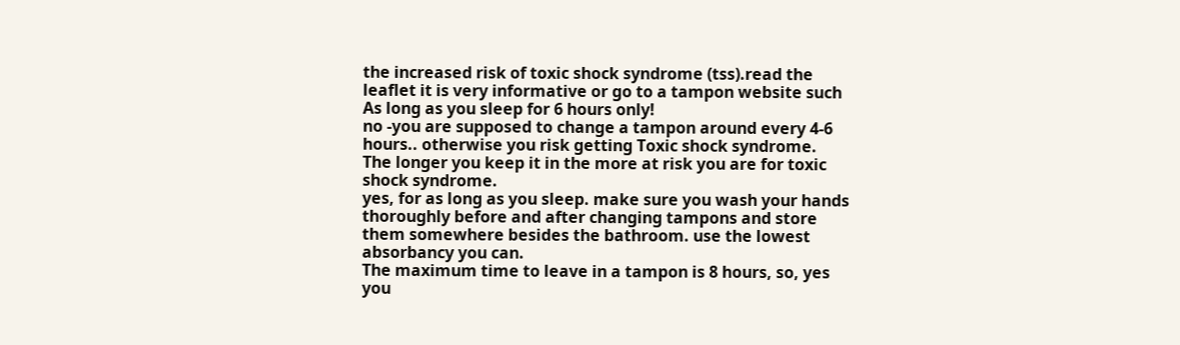the increased risk of toxic shock syndrome (tss).read the leaflet it is very informative or go to a tampon website such
As long as you sleep for 6 hours only!
no -you are supposed to change a tampon around every 4-6 hours.. otherwise you risk getting Toxic shock syndrome.
The longer you keep it in the more at risk you are for toxic shock syndrome.
yes, for as long as you sleep. make sure you wash your hands thoroughly before and after changing tampons and store them somewhere besides the bathroom. use the lowest absorbancy you can.
The maximum time to leave in a tampon is 8 hours, so, yes you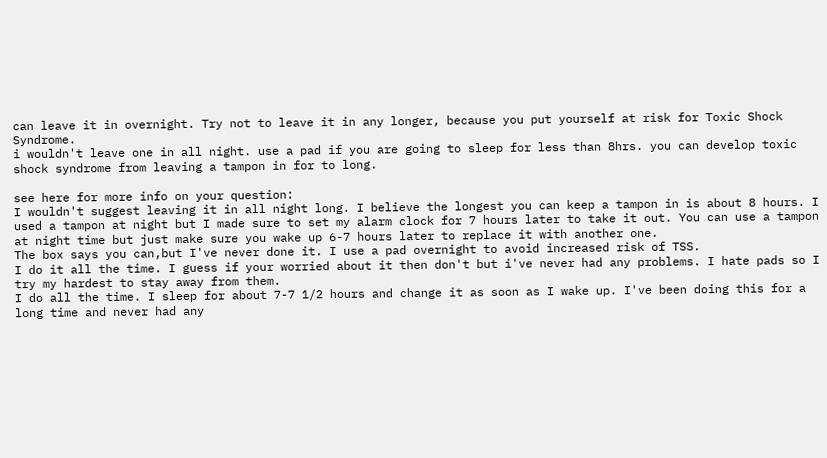can leave it in overnight. Try not to leave it in any longer, because you put yourself at risk for Toxic Shock Syndrome.
i wouldn't leave one in all night. use a pad if you are going to sleep for less than 8hrs. you can develop toxic shock syndrome from leaving a tampon in for to long.

see here for more info on your question:
I wouldn't suggest leaving it in all night long. I believe the longest you can keep a tampon in is about 8 hours. I used a tampon at night but I made sure to set my alarm clock for 7 hours later to take it out. You can use a tampon at night time but just make sure you wake up 6-7 hours later to replace it with another one.
The box says you can,but I've never done it. I use a pad overnight to avoid increased risk of TSS.
I do it all the time. I guess if your worried about it then don't but i've never had any problems. I hate pads so I try my hardest to stay away from them.
I do all the time. I sleep for about 7-7 1/2 hours and change it as soon as I wake up. I've been doing this for a long time and never had any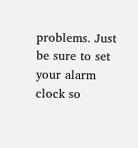problems. Just be sure to set your alarm clock so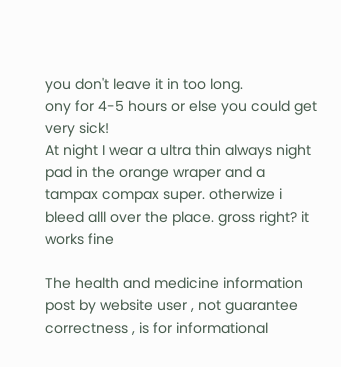you don't leave it in too long.
ony for 4-5 hours or else you could get very sick!
At night I wear a ultra thin always night pad in the orange wraper and a tampax compax super. otherwize i bleed alll over the place. gross right? it works fine

The health and medicine information post by website user , not guarantee correctness , is for informational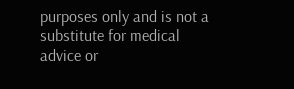purposes only and is not a substitute for medical advice or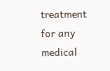treatment for any medical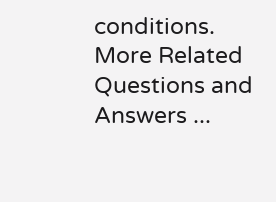conditions.
More Related Questions and Answers ...